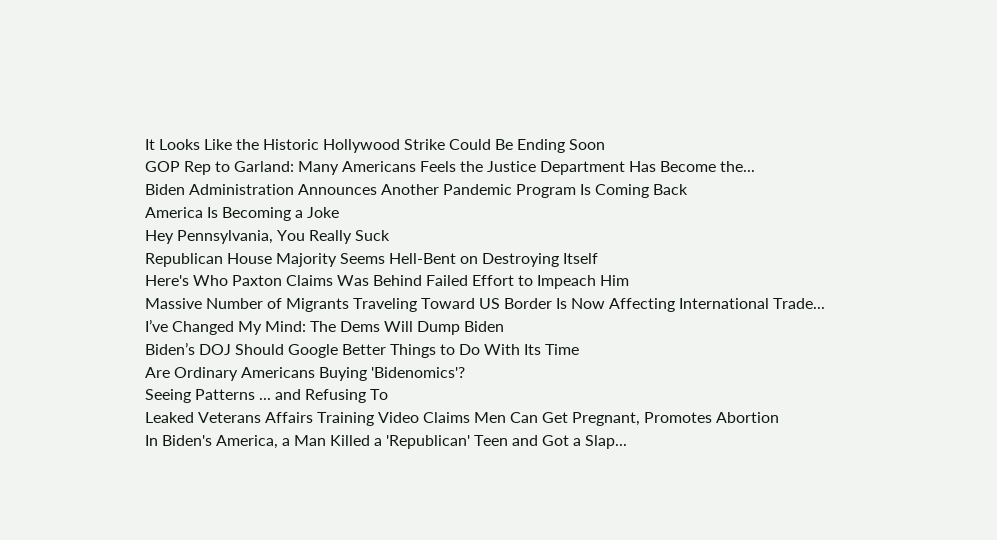It Looks Like the Historic Hollywood Strike Could Be Ending Soon
GOP Rep to Garland: Many Americans Feels the Justice Department Has Become the...
Biden Administration Announces Another Pandemic Program Is Coming Back
America Is Becoming a Joke
Hey Pennsylvania, You Really Suck
Republican House Majority Seems Hell-Bent on Destroying Itself
Here's Who Paxton Claims Was Behind Failed Effort to Impeach Him
Massive Number of Migrants Traveling Toward US Border Is Now Affecting International Trade...
I’ve Changed My Mind: The Dems Will Dump Biden
Biden’s DOJ Should Google Better Things to Do With Its Time
Are Ordinary Americans Buying 'Bidenomics'?
Seeing Patterns ... and Refusing To
Leaked Veterans Affairs Training Video Claims Men Can Get Pregnant, Promotes Abortion
In Biden's America, a Man Killed a 'Republican' Teen and Got a Slap...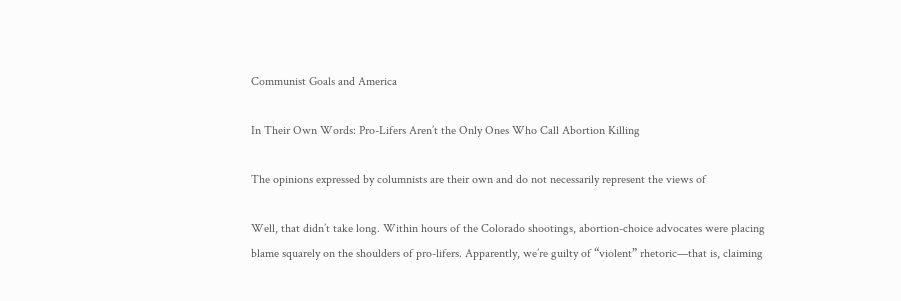Communist Goals and America

In Their Own Words: Pro-Lifers Aren’t the Only Ones Who Call Abortion Killing

The opinions expressed by columnists are their own and do not necessarily represent the views of

Well, that didn’t take long. Within hours of the Colorado shootings, abortion-choice advocates were placing blame squarely on the shoulders of pro-lifers. Apparently, we’re guilty of “violent” rhetoric—that is, claiming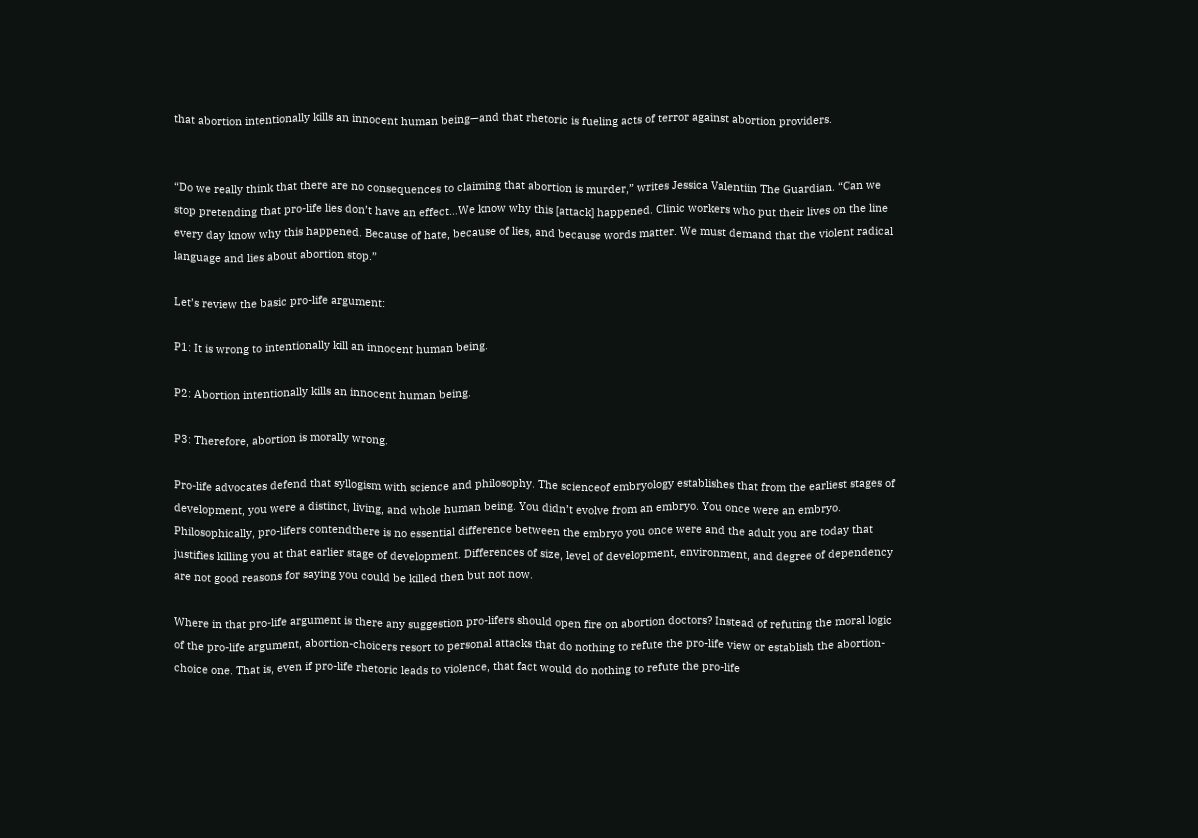that abortion intentionally kills an innocent human being—and that rhetoric is fueling acts of terror against abortion providers.


“Do we really think that there are no consequences to claiming that abortion is murder,” writes Jessica Valentiin The Guardian. “Can we stop pretending that pro-life lies don’t have an effect…We know why this [attack] happened. Clinic workers who put their lives on the line every day know why this happened. Because of hate, because of lies, and because words matter. We must demand that the violent radical language and lies about abortion stop.”

Let’s review the basic pro-life argument:

P1: It is wrong to intentionally kill an innocent human being.

P2: Abortion intentionally kills an innocent human being.

P3: Therefore, abortion is morally wrong.

Pro-life advocates defend that syllogism with science and philosophy. The scienceof embryology establishes that from the earliest stages of development, you were a distinct, living, and whole human being. You didn’t evolve from an embryo. You once were an embryo. Philosophically, pro-lifers contendthere is no essential difference between the embryo you once were and the adult you are today that justifies killing you at that earlier stage of development. Differences of size, level of development, environment, and degree of dependency are not good reasons for saying you could be killed then but not now.

Where in that pro-life argument is there any suggestion pro-lifers should open fire on abortion doctors? Instead of refuting the moral logic of the pro-life argument, abortion-choicers resort to personal attacks that do nothing to refute the pro-life view or establish the abortion-choice one. That is, even if pro-life rhetoric leads to violence, that fact would do nothing to refute the pro-life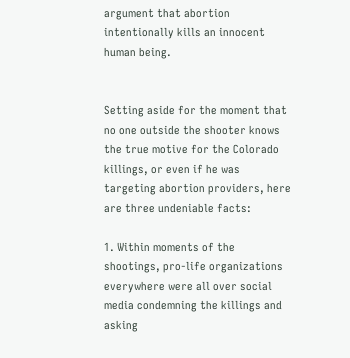argument that abortion intentionally kills an innocent human being.


Setting aside for the moment that no one outside the shooter knows the true motive for the Colorado killings, or even if he was targeting abortion providers, here are three undeniable facts:

1. Within moments of the shootings, pro-life organizations everywhere were all over social media condemning the killings and asking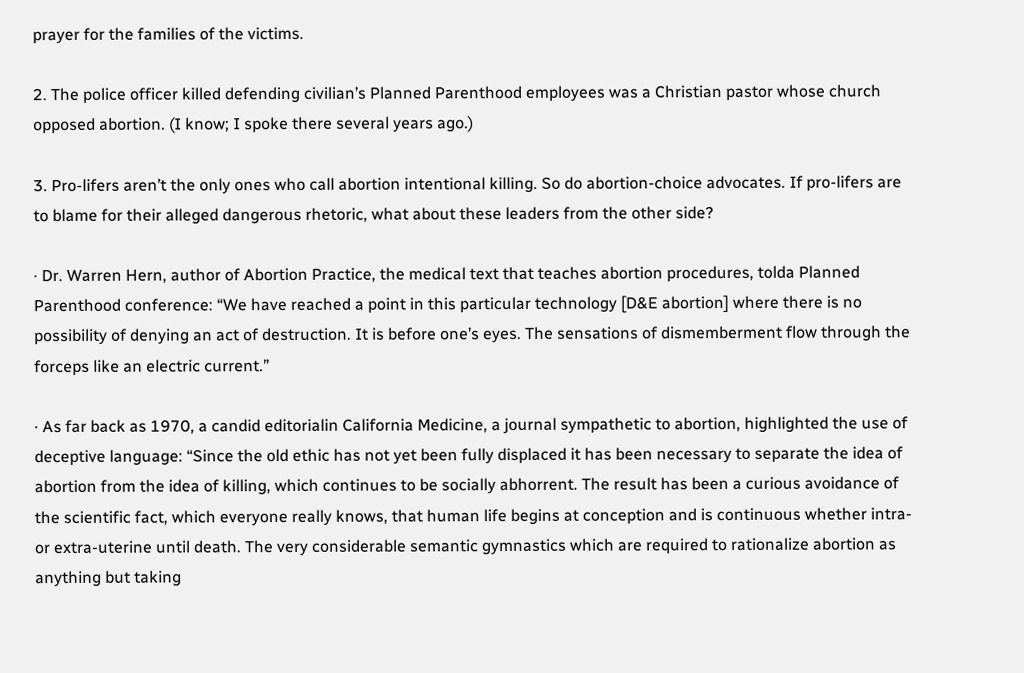prayer for the families of the victims.

2. The police officer killed defending civilian’s Planned Parenthood employees was a Christian pastor whose church opposed abortion. (I know; I spoke there several years ago.)

3. Pro-lifers aren’t the only ones who call abortion intentional killing. So do abortion-choice advocates. If pro-lifers are to blame for their alleged dangerous rhetoric, what about these leaders from the other side?

· Dr. Warren Hern, author of Abortion Practice, the medical text that teaches abortion procedures, tolda Planned Parenthood conference: “We have reached a point in this particular technology [D&E abortion] where there is no possibility of denying an act of destruction. It is before one’s eyes. The sensations of dismemberment flow through the forceps like an electric current.”

· As far back as 1970, a candid editorialin California Medicine, a journal sympathetic to abortion, highlighted the use of deceptive language: “Since the old ethic has not yet been fully displaced it has been necessary to separate the idea of abortion from the idea of killing, which continues to be socially abhorrent. The result has been a curious avoidance of the scientific fact, which everyone really knows, that human life begins at conception and is continuous whether intra-or extra-uterine until death. The very considerable semantic gymnastics which are required to rationalize abortion as anything but taking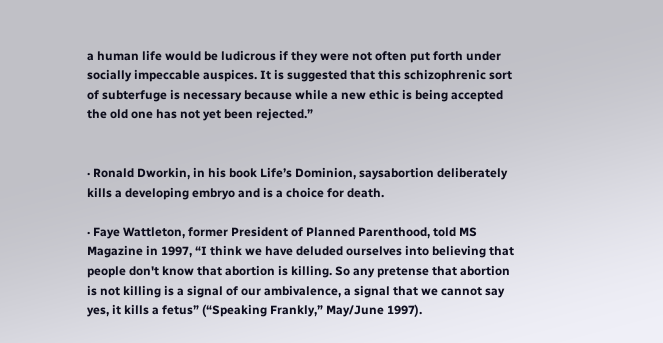a human life would be ludicrous if they were not often put forth under socially impeccable auspices. It is suggested that this schizophrenic sort of subterfuge is necessary because while a new ethic is being accepted the old one has not yet been rejected.”


· Ronald Dworkin, in his book Life’s Dominion, saysabortion deliberately kills a developing embryo and is a choice for death.

· Faye Wattleton, former President of Planned Parenthood, told MS Magazine in 1997, “I think we have deluded ourselves into believing that people don't know that abortion is killing. So any pretense that abortion is not killing is a signal of our ambivalence, a signal that we cannot say yes, it kills a fetus” (“Speaking Frankly,” May/June 1997).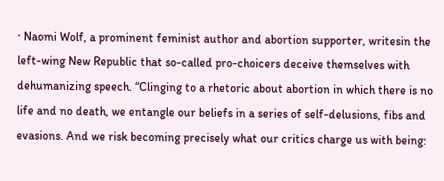· Naomi Wolf, a prominent feminist author and abortion supporter, writesin the left-wing New Republic that so-called pro-choicers deceive themselves with dehumanizing speech. “Clinging to a rhetoric about abortion in which there is no life and no death, we entangle our beliefs in a series of self-delusions, fibs and evasions. And we risk becoming precisely what our critics charge us with being: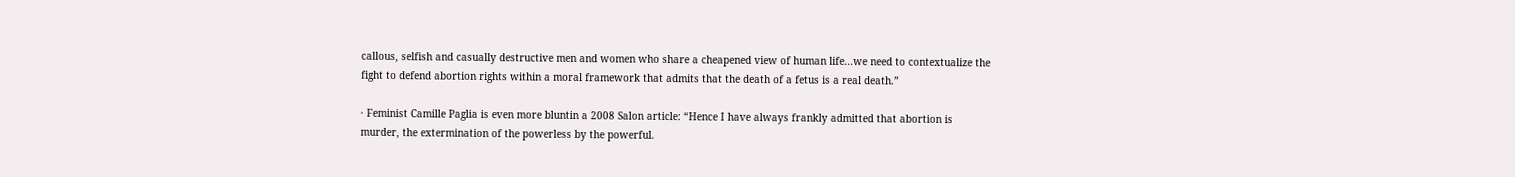callous, selfish and casually destructive men and women who share a cheapened view of human life...we need to contextualize the fight to defend abortion rights within a moral framework that admits that the death of a fetus is a real death.”

· Feminist Camille Paglia is even more bluntin a 2008 Salon article: “Hence I have always frankly admitted that abortion is murder, the extermination of the powerless by the powerful.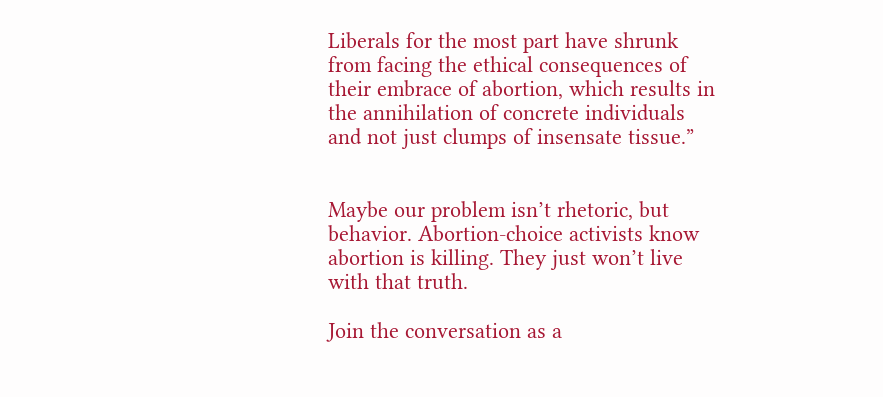Liberals for the most part have shrunk from facing the ethical consequences of their embrace of abortion, which results in the annihilation of concrete individuals and not just clumps of insensate tissue.”


Maybe our problem isn’t rhetoric, but behavior. Abortion-choice activists know abortion is killing. They just won’t live with that truth.

Join the conversation as a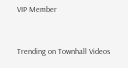VIP Member


Trending on Townhall Videos